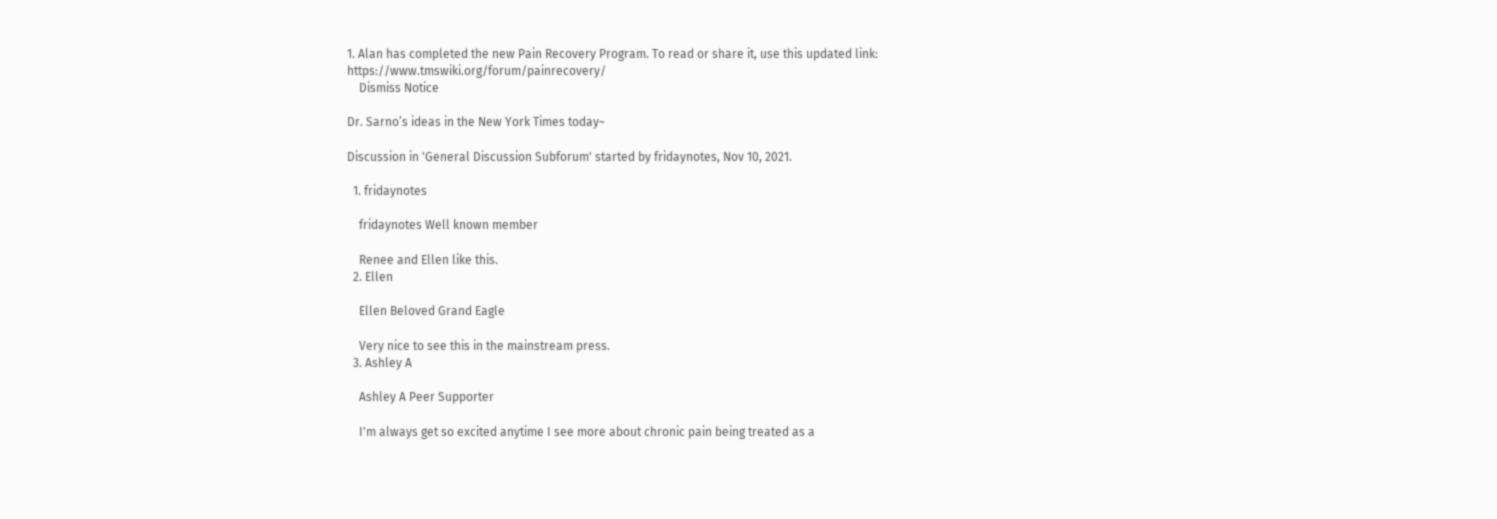1. Alan has completed the new Pain Recovery Program. To read or share it, use this updated link: https://www.tmswiki.org/forum/painrecovery/
    Dismiss Notice

Dr. Sarno’s ideas in the New York Times today~

Discussion in 'General Discussion Subforum' started by fridaynotes, Nov 10, 2021.

  1. fridaynotes

    fridaynotes Well known member

    Renee and Ellen like this.
  2. Ellen

    Ellen Beloved Grand Eagle

    Very nice to see this in the mainstream press.
  3. Ashley A

    Ashley A Peer Supporter

    I'm always get so excited anytime I see more about chronic pain being treated as a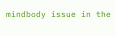mindbody issue in the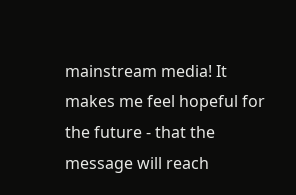mainstream media! It makes me feel hopeful for the future - that the message will reach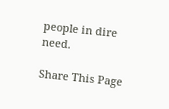people in dire need.

Share This Page